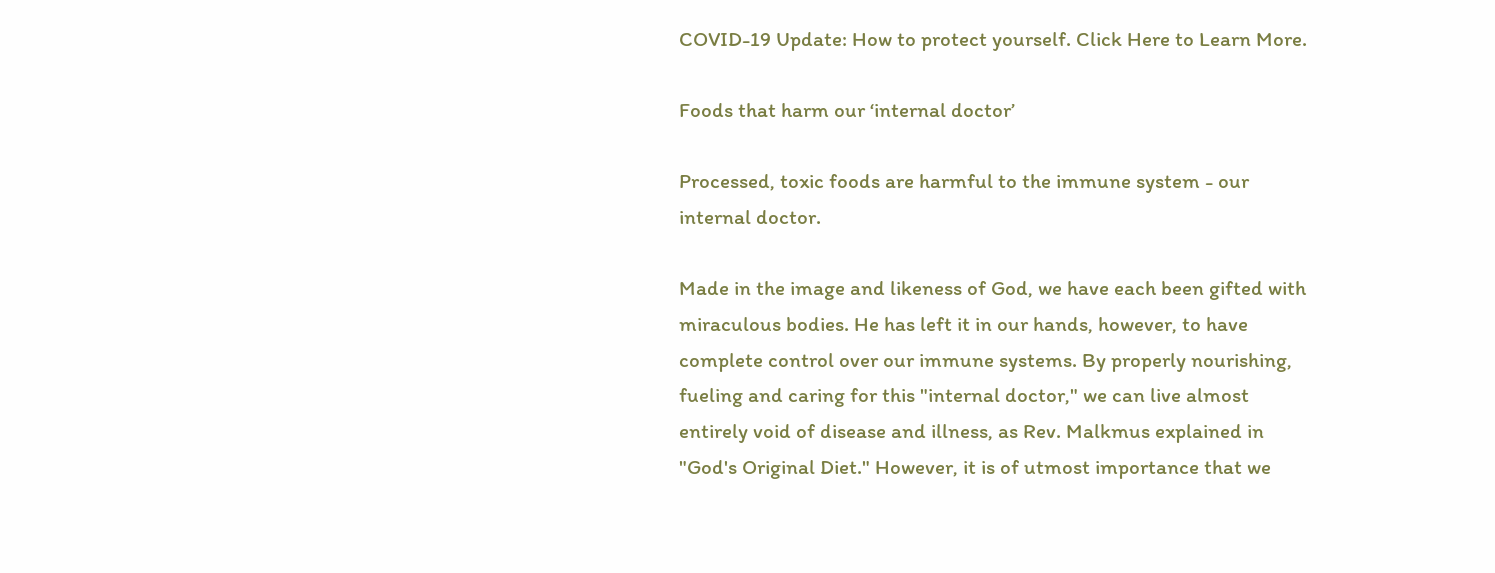COVID-19 Update: How to protect yourself. Click Here to Learn More.

Foods that harm our ‘internal doctor’

Processed, toxic foods are harmful to the immune system - our internal doctor.

Made in the image and likeness of God, we have each been gifted with miraculous bodies. He has left it in our hands, however, to have complete control over our immune systems. By properly nourishing, fueling and caring for this "internal doctor," we can live almost entirely void of disease and illness, as Rev. Malkmus explained in "God's Original Diet." However, it is of utmost importance that we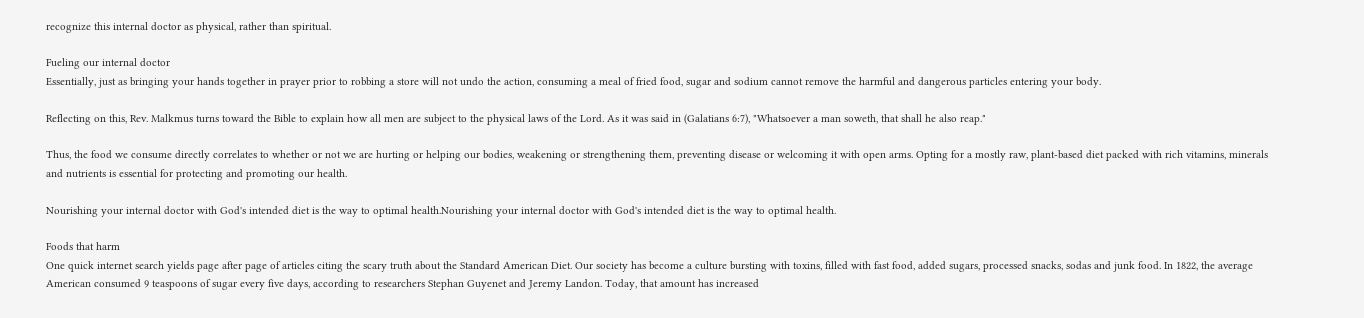recognize this internal doctor as physical, rather than spiritual.

Fueling our internal doctor
Essentially, just as bringing your hands together in prayer prior to robbing a store will not undo the action, consuming a meal of fried food, sugar and sodium cannot remove the harmful and dangerous particles entering your body.

Reflecting on this, Rev. Malkmus turns toward the Bible to explain how all men are subject to the physical laws of the Lord. As it was said in (Galatians 6:7), "Whatsoever a man soweth, that shall he also reap."

Thus, the food we consume directly correlates to whether or not we are hurting or helping our bodies, weakening or strengthening them, preventing disease or welcoming it with open arms. Opting for a mostly raw, plant-based diet packed with rich vitamins, minerals and nutrients is essential for protecting and promoting our health.

Nourishing your internal doctor with God's intended diet is the way to optimal health.Nourishing your internal doctor with God's intended diet is the way to optimal health.

Foods that harm
One quick internet search yields page after page of articles citing the scary truth about the Standard American Diet. Our society has become a culture bursting with toxins, filled with fast food, added sugars, processed snacks, sodas and junk food. In 1822, the average American consumed 9 teaspoons of sugar every five days, according to researchers Stephan Guyenet and Jeremy Landon. Today, that amount has increased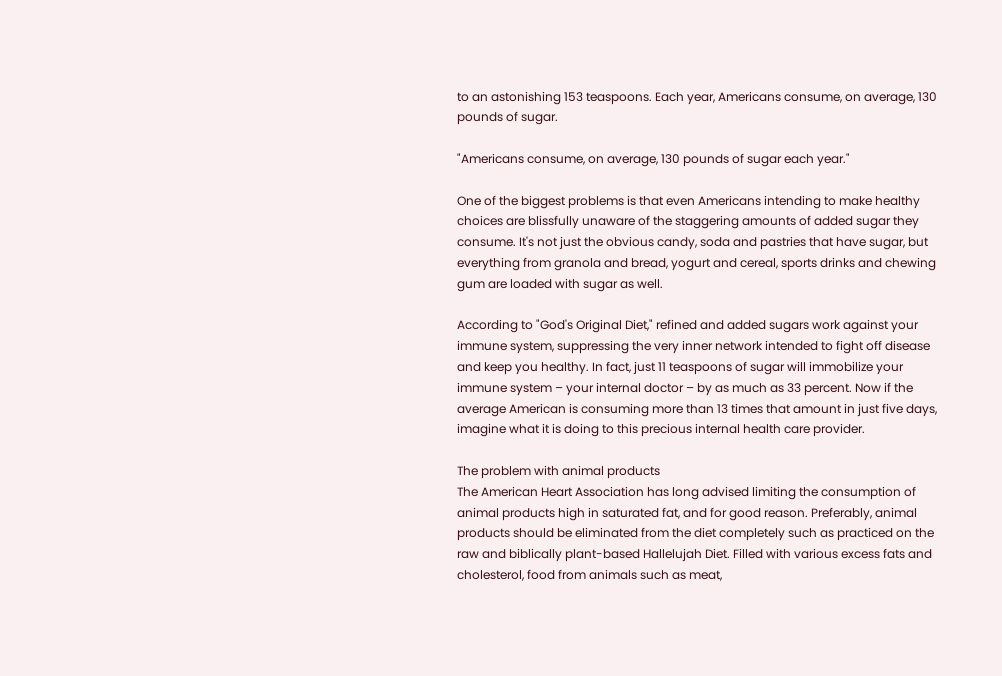to an astonishing 153 teaspoons. Each year, Americans consume, on average, 130 pounds of sugar.

"Americans consume, on average, 130 pounds of sugar each year."

One of the biggest problems is that even Americans intending to make healthy choices are blissfully unaware of the staggering amounts of added sugar they consume. It's not just the obvious candy, soda and pastries that have sugar, but everything from granola and bread, yogurt and cereal, sports drinks and chewing gum are loaded with sugar as well.

According to "God's Original Diet," refined and added sugars work against your immune system, suppressing the very inner network intended to fight off disease and keep you healthy. In fact, just 11 teaspoons of sugar will immobilize your immune system – your internal doctor – by as much as 33 percent. Now if the average American is consuming more than 13 times that amount in just five days, imagine what it is doing to this precious internal health care provider.

The problem with animal products
The American Heart Association has long advised limiting the consumption of animal products high in saturated fat, and for good reason. Preferably, animal products should be eliminated from the diet completely such as practiced on the raw and biblically plant-based Hallelujah Diet. Filled with various excess fats and cholesterol, food from animals such as meat,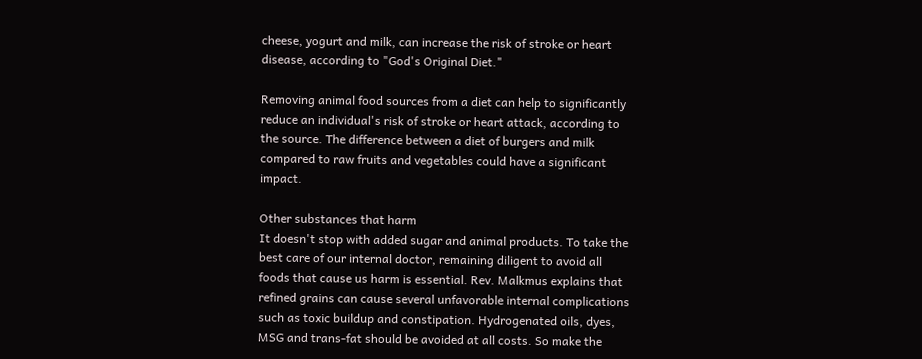cheese, yogurt and milk, can increase the risk of stroke or heart disease, according to "God's Original Diet."

Removing animal food sources from a diet can help to significantly reduce an individual's risk of stroke or heart attack, according to the source. The difference between a diet of burgers and milk compared to raw fruits and vegetables could have a significant impact.

Other substances that harm
It doesn't stop with added sugar and animal products. To take the best care of our internal doctor, remaining diligent to avoid all foods that cause us harm is essential. Rev. Malkmus explains that refined grains can cause several unfavorable internal complications such as toxic buildup and constipation. Hydrogenated oils, dyes, MSG and trans-fat should be avoided at all costs. So make the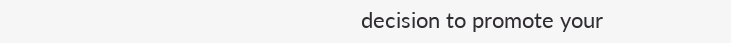decision to promote your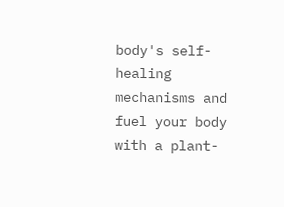body's self-healing mechanisms and fuel your body with a plant-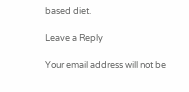based diet.

Leave a Reply

Your email address will not be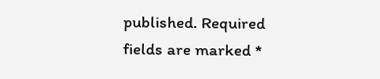published. Required fields are marked *